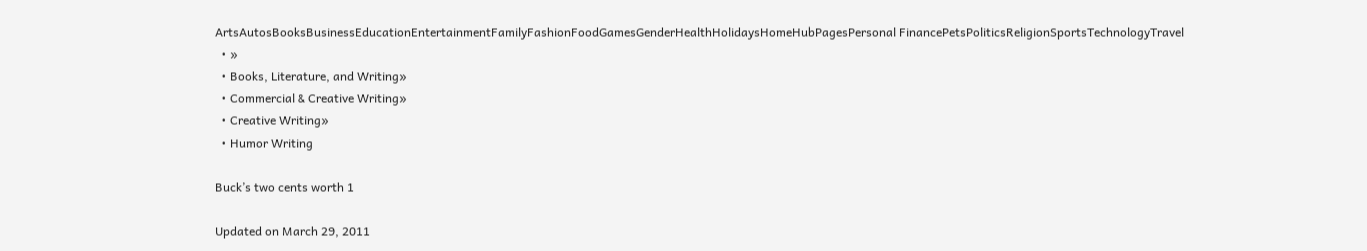ArtsAutosBooksBusinessEducationEntertainmentFamilyFashionFoodGamesGenderHealthHolidaysHomeHubPagesPersonal FinancePetsPoliticsReligionSportsTechnologyTravel
  • »
  • Books, Literature, and Writing»
  • Commercial & Creative Writing»
  • Creative Writing»
  • Humor Writing

Buck’s two cents worth 1

Updated on March 29, 2011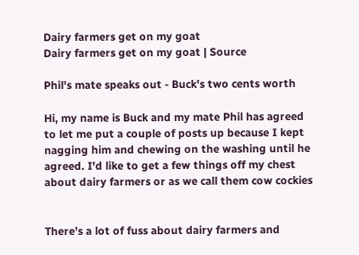Dairy farmers get on my goat
Dairy farmers get on my goat | Source

Phil's mate speaks out - Buck's two cents worth

Hi, my name is Buck and my mate Phil has agreed to let me put a couple of posts up because I kept nagging him and chewing on the washing until he agreed. I'd like to get a few things off my chest about dairy farmers or as we call them cow cockies


There’s a lot of fuss about dairy farmers and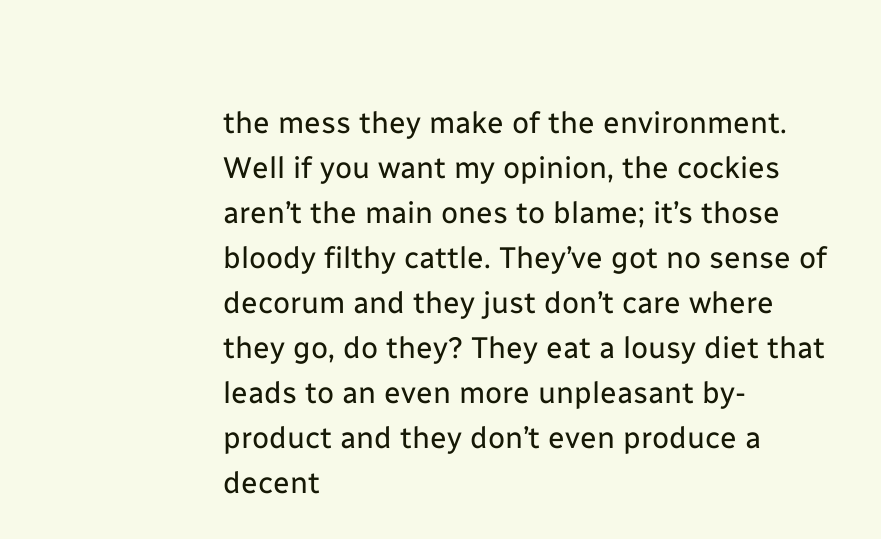the mess they make of the environment. Well if you want my opinion, the cockies aren’t the main ones to blame; it’s those bloody filthy cattle. They’ve got no sense of decorum and they just don’t care where they go, do they? They eat a lousy diet that leads to an even more unpleasant by-product and they don’t even produce a decent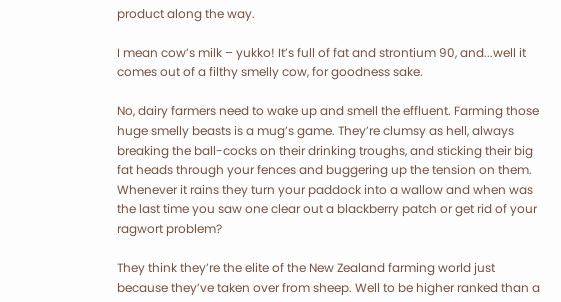product along the way.

I mean cow’s milk – yukko! It’s full of fat and strontium 90, and...well it comes out of a filthy smelly cow, for goodness sake.

No, dairy farmers need to wake up and smell the effluent. Farming those huge smelly beasts is a mug’s game. They’re clumsy as hell, always breaking the ball-cocks on their drinking troughs, and sticking their big fat heads through your fences and buggering up the tension on them. Whenever it rains they turn your paddock into a wallow and when was the last time you saw one clear out a blackberry patch or get rid of your ragwort problem?

They think they’re the elite of the New Zealand farming world just because they’ve taken over from sheep. Well to be higher ranked than a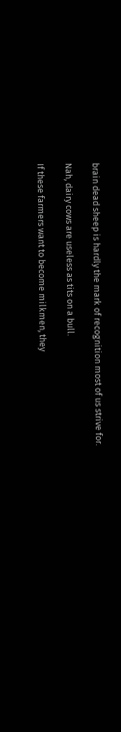brain dead sheep is hardly the mark of recognition most of us strive for.

Nah, dairy cows are useless as tits on a bull.

If these farmers want to become milkmen, they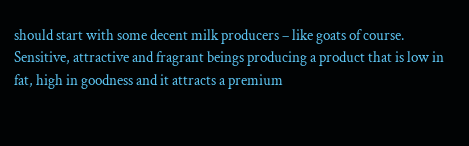should start with some decent milk producers – like goats of course.  Sensitive, attractive and fragrant beings producing a product that is low in fat, high in goodness and it attracts a premium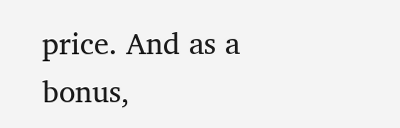price. And as a bonus,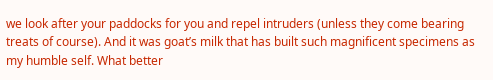we look after your paddocks for you and repel intruders (unless they come bearing treats of course). And it was goat’s milk that has built such magnificent specimens as my humble self. What better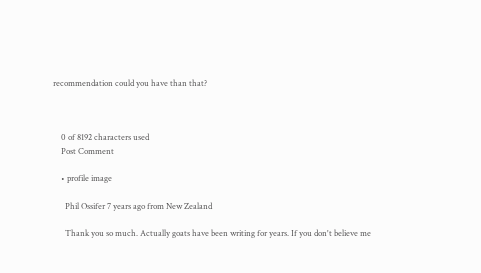recommendation could you have than that?



    0 of 8192 characters used
    Post Comment

    • profile image

      Phil Ossifer 7 years ago from New Zealand

      Thank you so much. Actually goats have been writing for years. If you don't believe me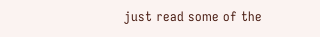just read some of the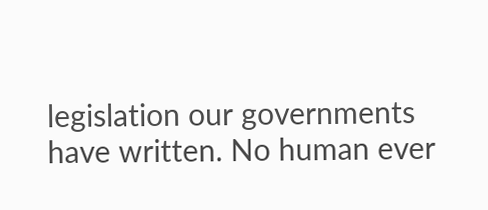legislation our governments have written. No human ever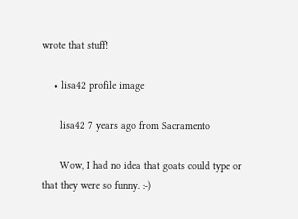wrote that stuff!

    • lisa42 profile image

      lisa42 7 years ago from Sacramento

      Wow, I had no idea that goats could type or that they were so funny. :-)